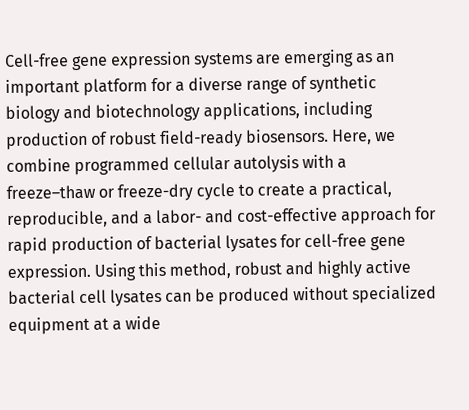Cell-free gene expression systems are emerging as an important platform for a diverse range of synthetic biology and biotechnology applications, including production of robust field-ready biosensors. Here, we combine programmed cellular autolysis with a freeze–thaw or freeze-dry cycle to create a practical, reproducible, and a labor- and cost-effective approach for rapid production of bacterial lysates for cell-free gene expression. Using this method, robust and highly active bacterial cell lysates can be produced without specialized equipment at a wide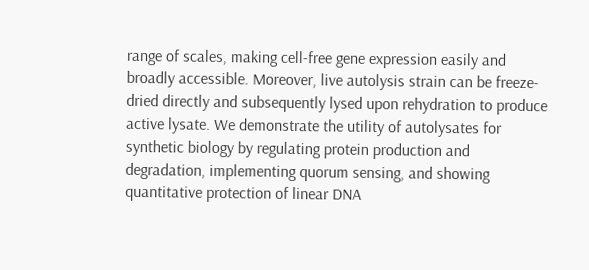range of scales, making cell-free gene expression easily and broadly accessible. Moreover, live autolysis strain can be freeze-dried directly and subsequently lysed upon rehydration to produce active lysate. We demonstrate the utility of autolysates for synthetic biology by regulating protein production and degradation, implementing quorum sensing, and showing quantitative protection of linear DNA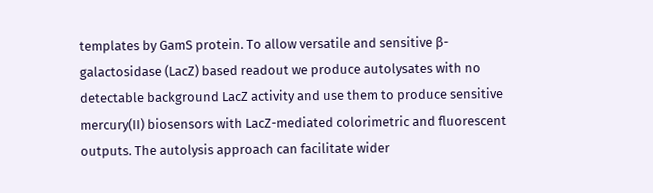templates by GamS protein. To allow versatile and sensitive β-galactosidase (LacZ) based readout we produce autolysates with no detectable background LacZ activity and use them to produce sensitive mercury(II) biosensors with LacZ-mediated colorimetric and fluorescent outputs. The autolysis approach can facilitate wider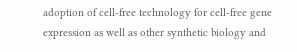adoption of cell-free technology for cell-free gene expression as well as other synthetic biology and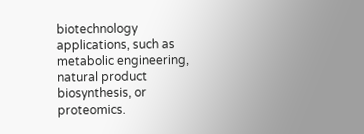biotechnology applications, such as metabolic engineering, natural product biosynthesis, or proteomics.